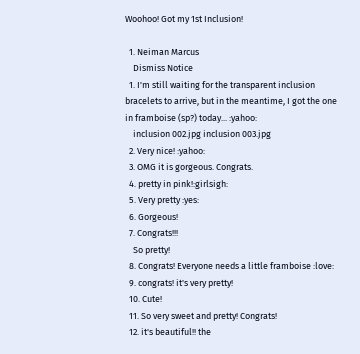Woohoo! Got my 1st Inclusion!

  1. Neiman Marcus
    Dismiss Notice
  1. I'm still waiting for the transparent inclusion bracelets to arrive, but in the meantime, I got the one in framboise (sp?) today... :yahoo:
    inclusion 002.jpg inclusion 003.jpg
  2. Very nice! :yahoo:
  3. OMG it is gorgeous. Congrats.
  4. pretty in pink!:girlsigh:
  5. Very pretty :yes:
  6. Gorgeous!
  7. Congrats!!!
    So pretty!
  8. Congrats! Everyone needs a little framboise :love:
  9. congrats! it's very pretty!
  10. Cute!
  11. So very sweet and pretty! Congrats!
  12. it's beautiful!! the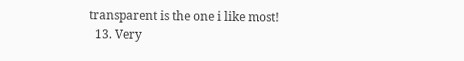transparent is the one i like most!
  13. Very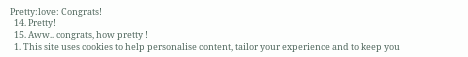Pretty:love: Congrats!
  14. Pretty!
  15. Aww.. congrats, how pretty !
  1. This site uses cookies to help personalise content, tailor your experience and to keep you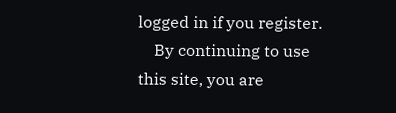logged in if you register.
    By continuing to use this site, you are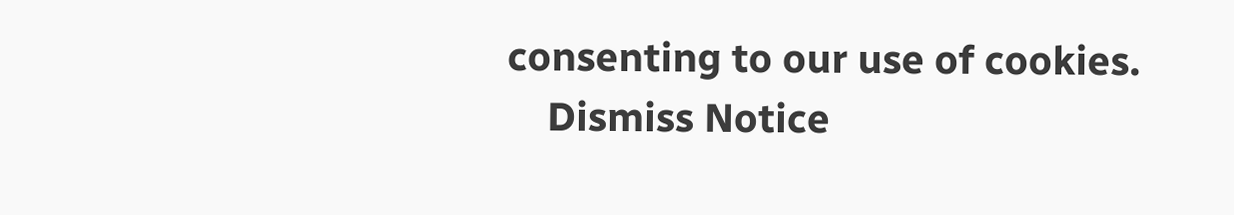consenting to our use of cookies.
    Dismiss Notice